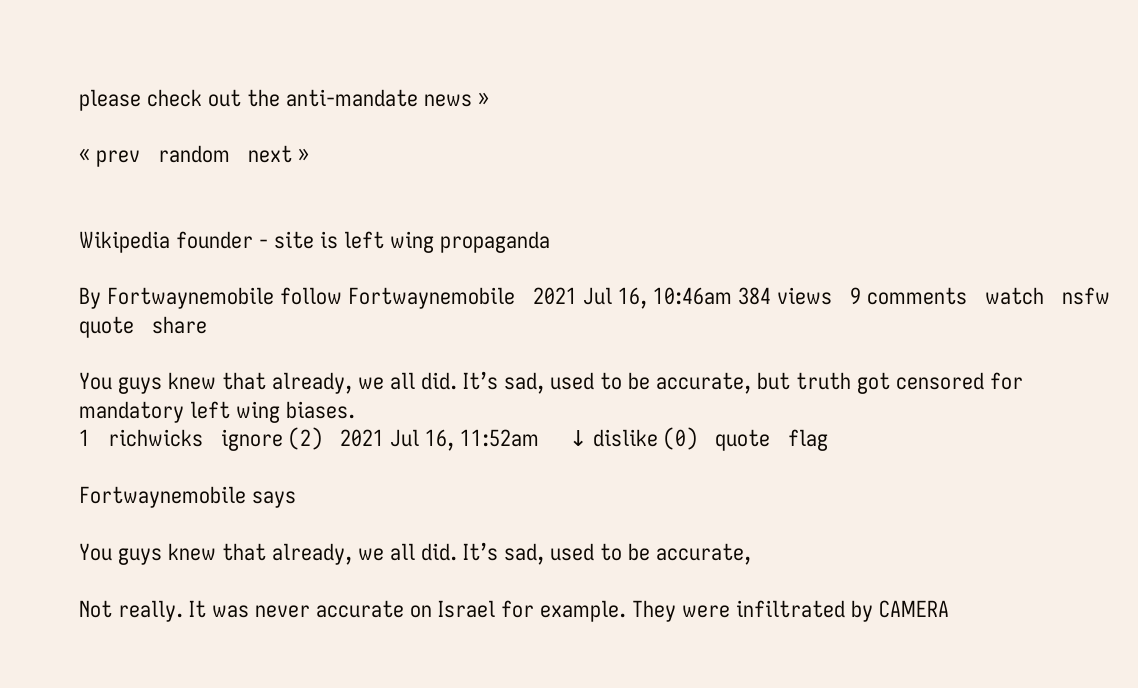please check out the anti-mandate news »

« prev   random   next »


Wikipedia founder - site is left wing propaganda

By Fortwaynemobile follow Fortwaynemobile   2021 Jul 16, 10:46am 384 views   9 comments   watch   nsfw   quote   share

You guys knew that already, we all did. It’s sad, used to be accurate, but truth got censored for mandatory left wing biases.
1   richwicks   ignore (2)   2021 Jul 16, 11:52am     ↓ dislike (0)   quote   flag

Fortwaynemobile says

You guys knew that already, we all did. It’s sad, used to be accurate,

Not really. It was never accurate on Israel for example. They were infiltrated by CAMERA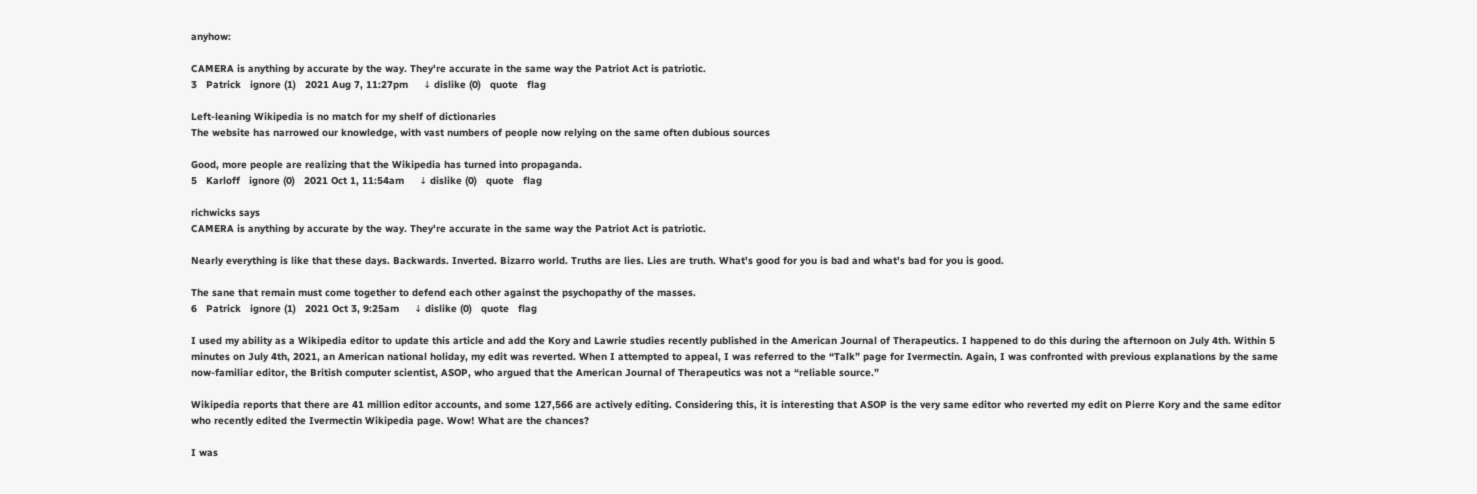anyhow:

CAMERA is anything by accurate by the way. They're accurate in the same way the Patriot Act is patriotic.
3   Patrick   ignore (1)   2021 Aug 7, 11:27pm     ↓ dislike (0)   quote   flag

Left-leaning Wikipedia is no match for my shelf of dictionaries
The website has narrowed our knowledge, with vast numbers of people now relying on the same often dubious sources

Good, more people are realizing that the Wikipedia has turned into propaganda.
5   Karloff   ignore (0)   2021 Oct 1, 11:54am     ↓ dislike (0)   quote   flag

richwicks says
CAMERA is anything by accurate by the way. They're accurate in the same way the Patriot Act is patriotic.

Nearly everything is like that these days. Backwards. Inverted. Bizarro world. Truths are lies. Lies are truth. What's good for you is bad and what's bad for you is good.

The sane that remain must come together to defend each other against the psychopathy of the masses.
6   Patrick   ignore (1)   2021 Oct 3, 9:25am     ↓ dislike (0)   quote   flag

I used my ability as a Wikipedia editor to update this article and add the Kory and Lawrie studies recently published in the American Journal of Therapeutics. I happened to do this during the afternoon on July 4th. Within 5 minutes on July 4th, 2021, an American national holiday, my edit was reverted. When I attempted to appeal, I was referred to the “Talk” page for Ivermectin. Again, I was confronted with previous explanations by the same now-familiar editor, the British computer scientist, ASOP, who argued that the American Journal of Therapeutics was not a “reliable source.”

Wikipedia reports that there are 41 million editor accounts, and some 127,566 are actively editing. Considering this, it is interesting that ASOP is the very same editor who reverted my edit on Pierre Kory and the same editor who recently edited the Ivermectin Wikipedia page. Wow! What are the chances?

I was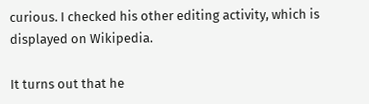curious. I checked his other editing activity, which is displayed on Wikipedia.

It turns out that he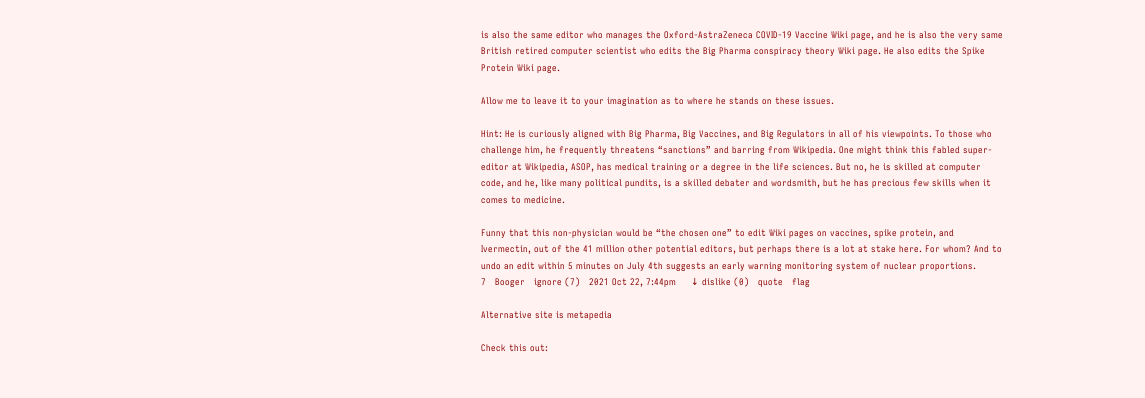is also the same editor who manages the Oxford-AstraZeneca COVID-19 Vaccine Wiki page, and he is also the very same British retired computer scientist who edits the Big Pharma conspiracy theory Wiki page. He also edits the Spike Protein Wiki page.

Allow me to leave it to your imagination as to where he stands on these issues.

Hint: He is curiously aligned with Big Pharma, Big Vaccines, and Big Regulators in all of his viewpoints. To those who challenge him, he frequently threatens “sanctions” and barring from Wikipedia. One might think this fabled super-editor at Wikipedia, ASOP, has medical training or a degree in the life sciences. But no, he is skilled at computer code, and he, like many political pundits, is a skilled debater and wordsmith, but he has precious few skills when it comes to medicine.

Funny that this non-physician would be “the chosen one” to edit Wiki pages on vaccines, spike protein, and Ivermectin, out of the 41 million other potential editors, but perhaps there is a lot at stake here. For whom? And to undo an edit within 5 minutes on July 4th suggests an early warning monitoring system of nuclear proportions.
7   Booger   ignore (7)   2021 Oct 22, 7:44pm     ↓ dislike (0)   quote   flag

Alternative site is metapedia

Check this out: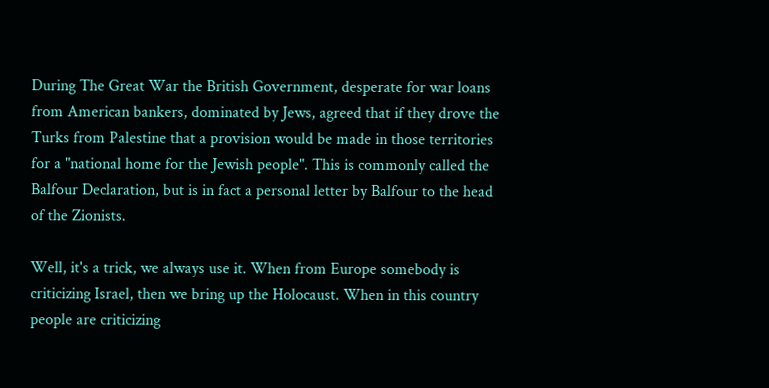During The Great War the British Government, desperate for war loans from American bankers, dominated by Jews, agreed that if they drove the Turks from Palestine that a provision would be made in those territories for a "national home for the Jewish people". This is commonly called the Balfour Declaration, but is in fact a personal letter by Balfour to the head of the Zionists.

Well, it's a trick, we always use it. When from Europe somebody is criticizing Israel, then we bring up the Holocaust. When in this country people are criticizing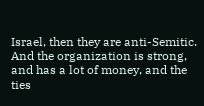Israel, then they are anti-Semitic. And the organization is strong, and has a lot of money, and the ties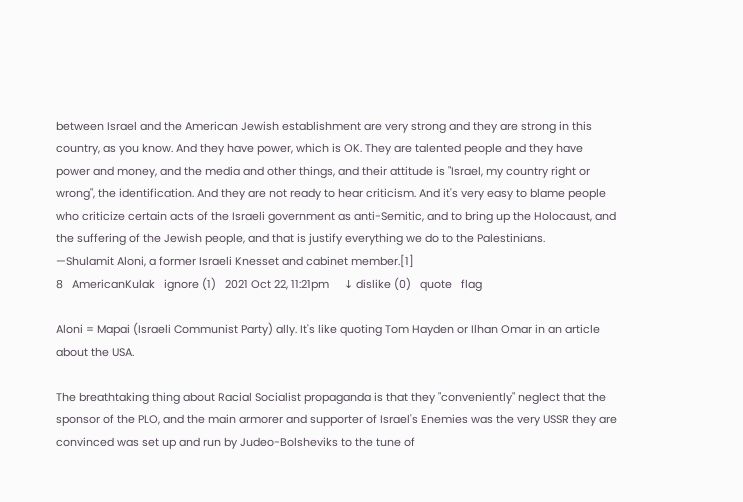between Israel and the American Jewish establishment are very strong and they are strong in this country, as you know. And they have power, which is OK. They are talented people and they have power and money, and the media and other things, and their attitude is "Israel, my country right or wrong", the identification. And they are not ready to hear criticism. And it's very easy to blame people who criticize certain acts of the Israeli government as anti-Semitic, and to bring up the Holocaust, and the suffering of the Jewish people, and that is justify everything we do to the Palestinians.
—Shulamit Aloni, a former Israeli Knesset and cabinet member.[1]
8   AmericanKulak   ignore (1)   2021 Oct 22, 11:21pm     ↓ dislike (0)   quote   flag

Aloni = Mapai (Israeli Communist Party) ally. It's like quoting Tom Hayden or Ilhan Omar in an article about the USA.

The breathtaking thing about Racial Socialist propaganda is that they "conveniently" neglect that the sponsor of the PLO, and the main armorer and supporter of Israel's Enemies was the very USSR they are convinced was set up and run by Judeo-Bolsheviks to the tune of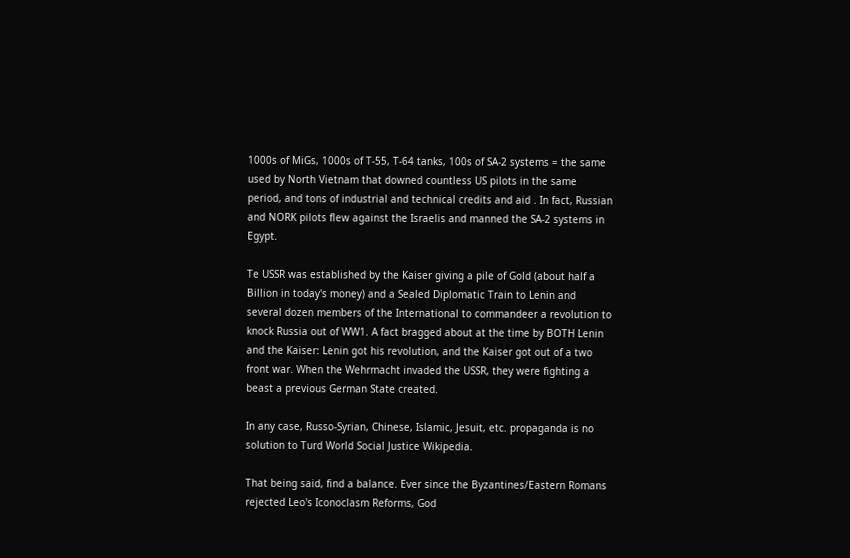1000s of MiGs, 1000s of T-55, T-64 tanks, 100s of SA-2 systems = the same used by North Vietnam that downed countless US pilots in the same period, and tons of industrial and technical credits and aid . In fact, Russian and NORK pilots flew against the Israelis and manned the SA-2 systems in Egypt.

Te USSR was established by the Kaiser giving a pile of Gold (about half a Billion in today's money) and a Sealed Diplomatic Train to Lenin and several dozen members of the International to commandeer a revolution to knock Russia out of WW1. A fact bragged about at the time by BOTH Lenin and the Kaiser: Lenin got his revolution, and the Kaiser got out of a two front war. When the Wehrmacht invaded the USSR, they were fighting a beast a previous German State created.

In any case, Russo-Syrian, Chinese, Islamic, Jesuit, etc. propaganda is no solution to Turd World Social Justice Wikipedia.

That being said, find a balance. Ever since the Byzantines/Eastern Romans rejected Leo's Iconoclasm Reforms, God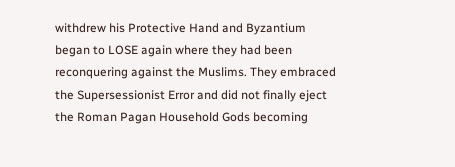withdrew his Protective Hand and Byzantium began to LOSE again where they had been reconquering against the Muslims. They embraced the Supersessionist Error and did not finally eject the Roman Pagan Household Gods becoming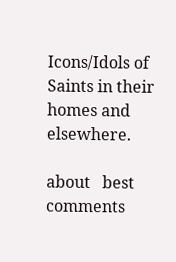Icons/Idols of Saints in their homes and elsewhere.

about   best comments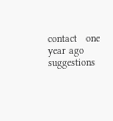contact   one year ago   suggestions